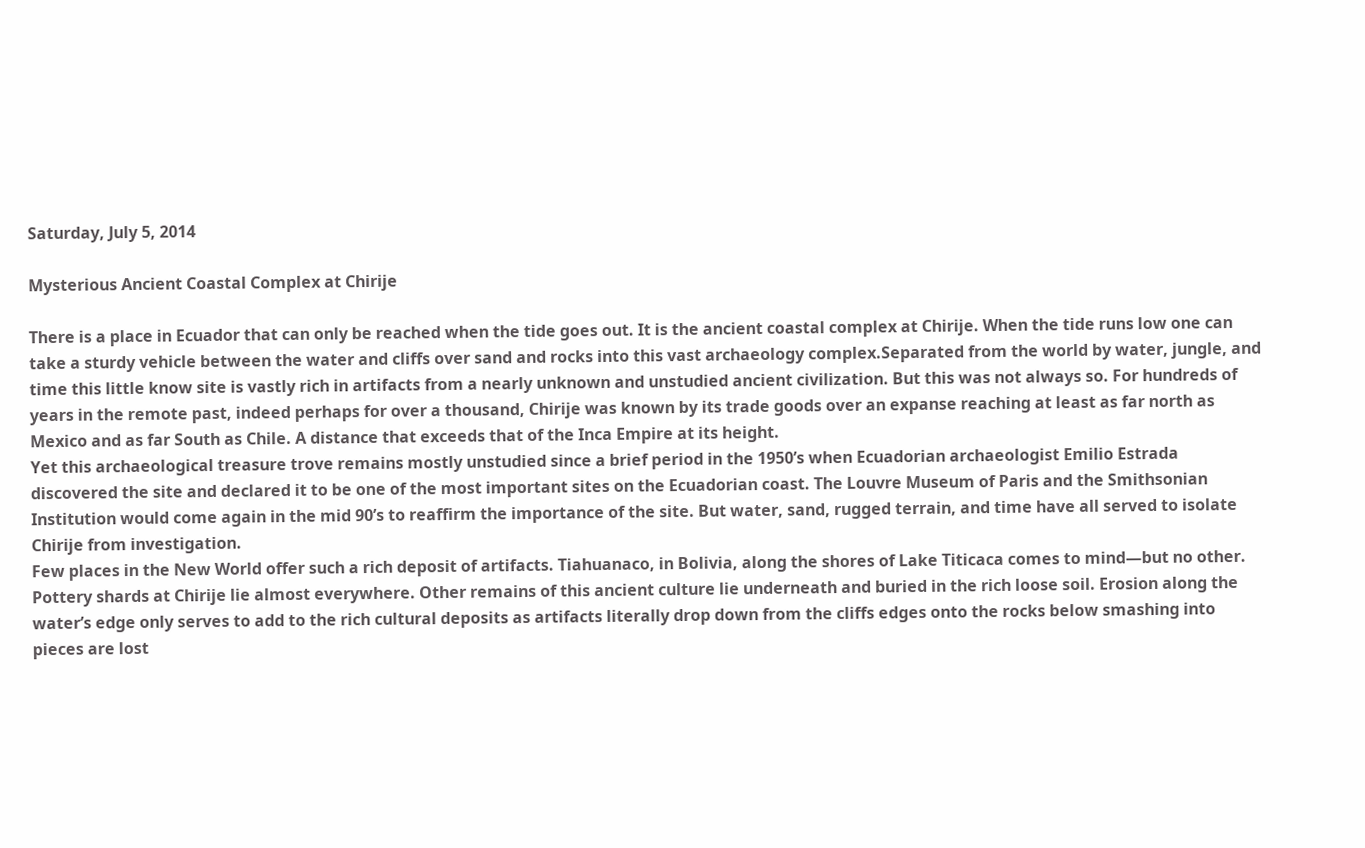Saturday, July 5, 2014

Mysterious Ancient Coastal Complex at Chirije

There is a place in Ecuador that can only be reached when the tide goes out. It is the ancient coastal complex at Chirije. When the tide runs low one can take a sturdy vehicle between the water and cliffs over sand and rocks into this vast archaeology complex.Separated from the world by water, jungle, and time this little know site is vastly rich in artifacts from a nearly unknown and unstudied ancient civilization. But this was not always so. For hundreds of years in the remote past, indeed perhaps for over a thousand, Chirije was known by its trade goods over an expanse reaching at least as far north as Mexico and as far South as Chile. A distance that exceeds that of the Inca Empire at its height.
Yet this archaeological treasure trove remains mostly unstudied since a brief period in the 1950’s when Ecuadorian archaeologist Emilio Estrada discovered the site and declared it to be one of the most important sites on the Ecuadorian coast. The Louvre Museum of Paris and the Smithsonian Institution would come again in the mid 90’s to reaffirm the importance of the site. But water, sand, rugged terrain, and time have all served to isolate Chirije from investigation.
Few places in the New World offer such a rich deposit of artifacts. Tiahuanaco, in Bolivia, along the shores of Lake Titicaca comes to mind—but no other. Pottery shards at Chirije lie almost everywhere. Other remains of this ancient culture lie underneath and buried in the rich loose soil. Erosion along the water’s edge only serves to add to the rich cultural deposits as artifacts literally drop down from the cliffs edges onto the rocks below smashing into pieces are lost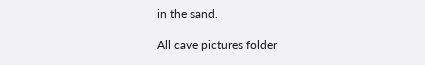in the sand.

All cave pictures folder